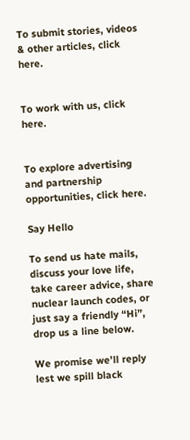To submit stories, videos & other articles, click here.


To work with us, click here.


To explore advertising and partnership opportunities, click here.

Say Hello

To send us hate mails, discuss your love life, take career advice, share nuclear launch codes, or just say a friendly “Hi”, drop us a line below.

We promise we’ll reply lest we spill black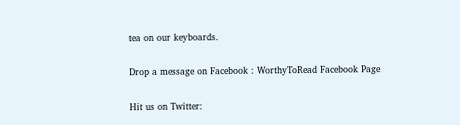tea on our keyboards.

Drop a message on Facebook : WorthyToRead Facebook Page

Hit us on Twitter: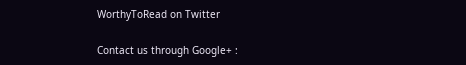WorthyToRead on Twitter

Contact us through Google+ :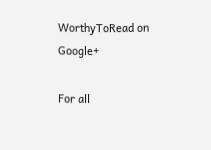WorthyToRead on Google+

For all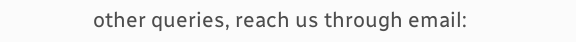other queries, reach us through email: